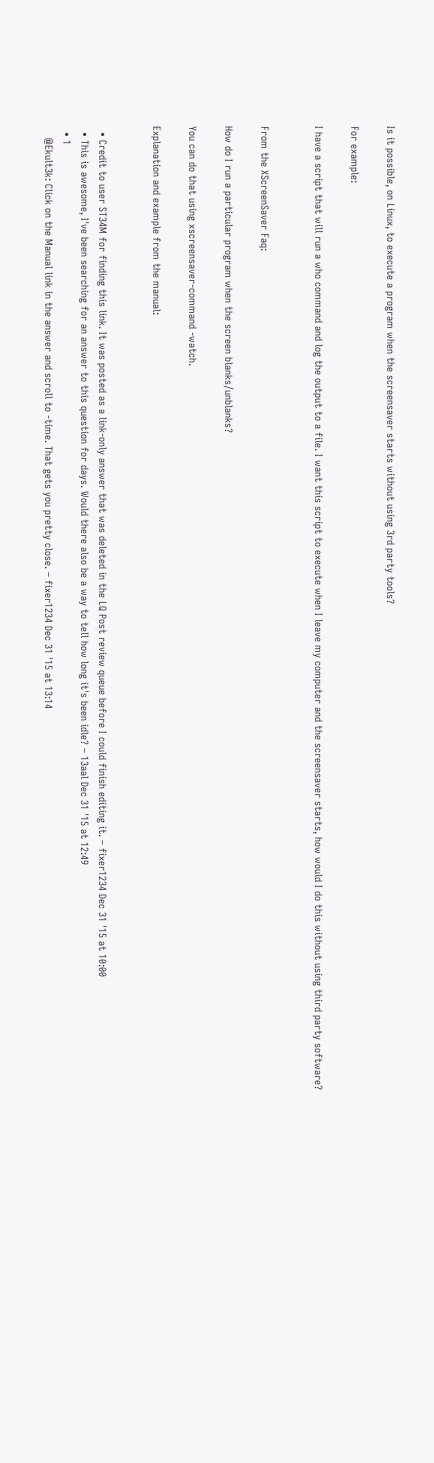Is it possible, on Linux, to execute a program when the screensaver starts without using 3rd party tools?

For example:

I have a script that will run a who command and log the output to a file. I want this script to execute when I leave my computer and the screensaver starts, how would I do this without using third party software?


From the XScreenSaver Faq:

How do I run a particular program when the screen blanks/unblanks?

You can do that using xscreensaver-command -watch.

Explanation and example from the manual:


  • Credit to user ST34M for finding this link. It was posted as a link-only answer that was deleted in the LQ Post review queue before I could finish editing it. – fixer1234 Dec 31 '15 at 10:00
  • This is awesome, I've been searching for an answer to this question for days. Would there also be a way to tell how long it's been idle? – 13aal Dec 31 '15 at 12:49
  • 1
    @Ekult3k: Click on the Manual link in the answer and scroll to -time. That gets you pretty close. – fixer1234 Dec 31 '15 at 13:14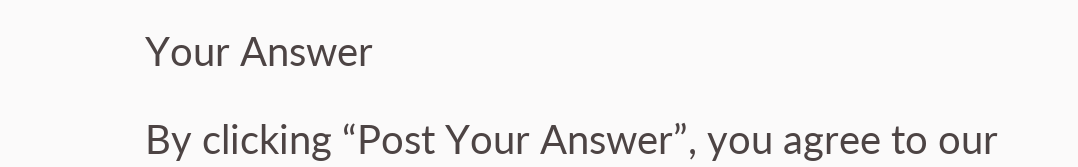Your Answer

By clicking “Post Your Answer”, you agree to our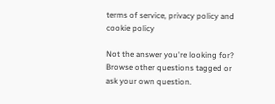terms of service, privacy policy and cookie policy

Not the answer you're looking for? Browse other questions tagged or ask your own question.